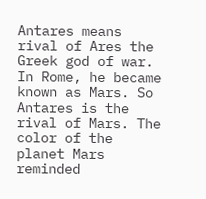Antares means rival of Ares the Greek god of war. In Rome, he became known as Mars. So Antares is the rival of Mars. The color of the planet Mars reminded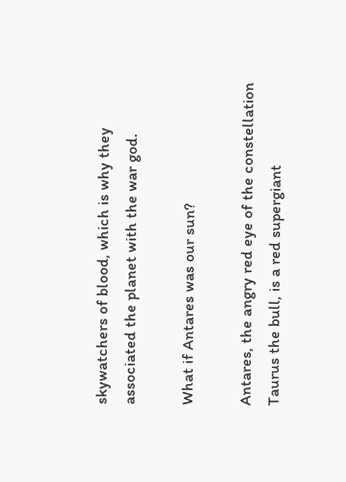skywatchers of blood, which is why they associated the planet with the war god.

What if Antares was our sun?

Antares, the angry red eye of the constellation Taurus the bull, is a red supergiant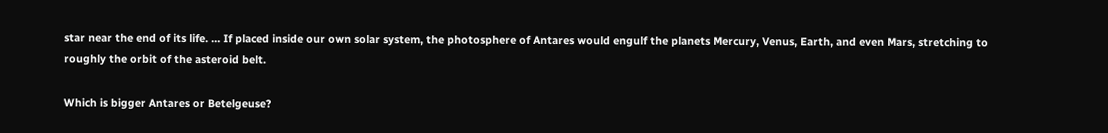star near the end of its life. … If placed inside our own solar system, the photosphere of Antares would engulf the planets Mercury, Venus, Earth, and even Mars, stretching to roughly the orbit of the asteroid belt.

Which is bigger Antares or Betelgeuse?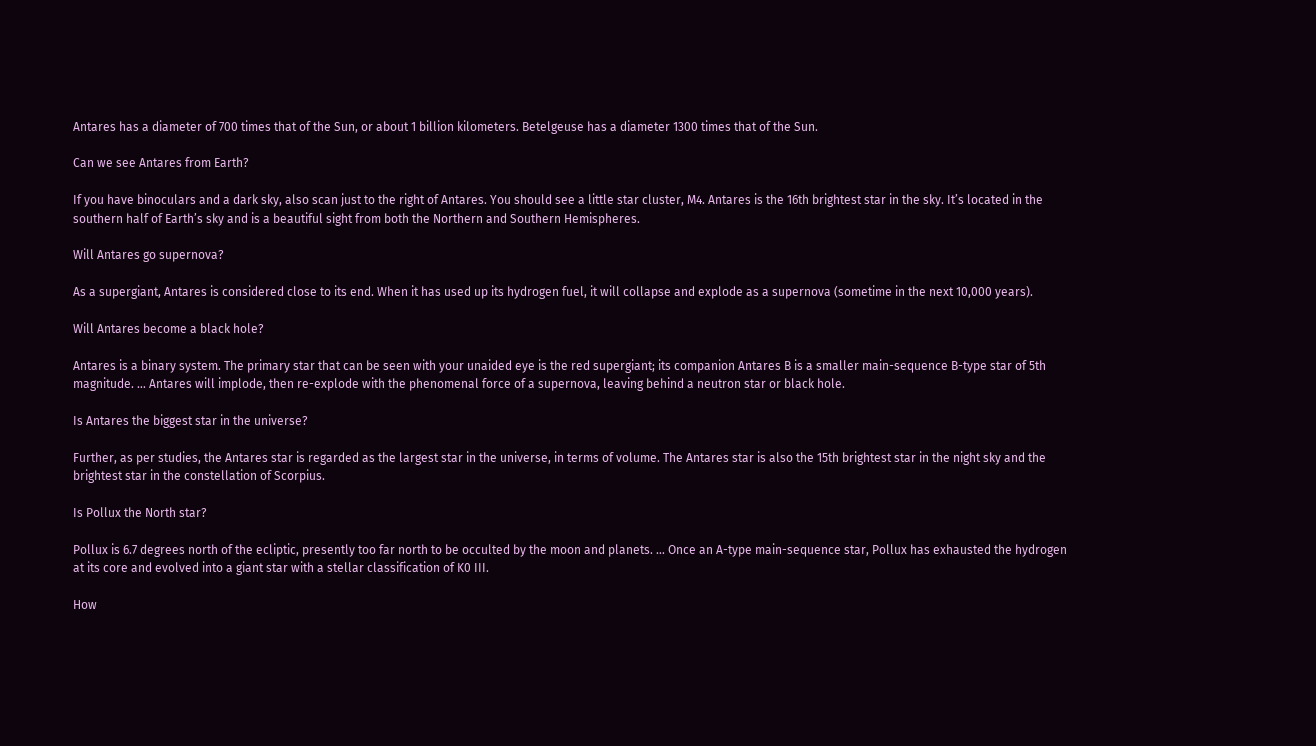Antares has a diameter of 700 times that of the Sun, or about 1 billion kilometers. Betelgeuse has a diameter 1300 times that of the Sun.

Can we see Antares from Earth?

If you have binoculars and a dark sky, also scan just to the right of Antares. You should see a little star cluster, M4. Antares is the 16th brightest star in the sky. It’s located in the southern half of Earth’s sky and is a beautiful sight from both the Northern and Southern Hemispheres.

Will Antares go supernova?

As a supergiant, Antares is considered close to its end. When it has used up its hydrogen fuel, it will collapse and explode as a supernova (sometime in the next 10,000 years).

Will Antares become a black hole?

Antares is a binary system. The primary star that can be seen with your unaided eye is the red supergiant; its companion Antares B is a smaller main-sequence B-type star of 5th magnitude. … Antares will implode, then re-explode with the phenomenal force of a supernova, leaving behind a neutron star or black hole.

Is Antares the biggest star in the universe?

Further, as per studies, the Antares star is regarded as the largest star in the universe, in terms of volume. The Antares star is also the 15th brightest star in the night sky and the brightest star in the constellation of Scorpius.

Is Pollux the North star?

Pollux is 6.7 degrees north of the ecliptic, presently too far north to be occulted by the moon and planets. … Once an A-type main-sequence star, Pollux has exhausted the hydrogen at its core and evolved into a giant star with a stellar classification of K0 III.

How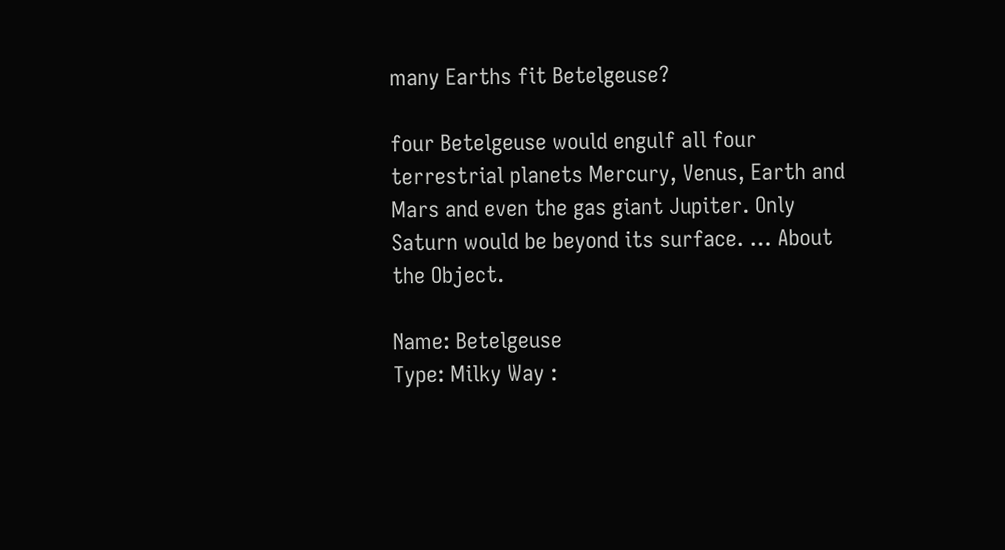many Earths fit Betelgeuse?

four Betelgeuse would engulf all four terrestrial planets Mercury, Venus, Earth and Mars and even the gas giant Jupiter. Only Saturn would be beyond its surface. … About the Object.

Name: Betelgeuse
Type: Milky Way :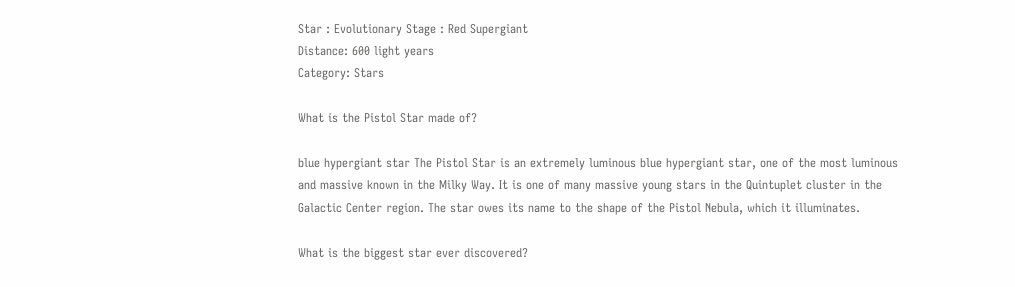Star : Evolutionary Stage : Red Supergiant
Distance: 600 light years
Category: Stars

What is the Pistol Star made of?

blue hypergiant star The Pistol Star is an extremely luminous blue hypergiant star, one of the most luminous and massive known in the Milky Way. It is one of many massive young stars in the Quintuplet cluster in the Galactic Center region. The star owes its name to the shape of the Pistol Nebula, which it illuminates.

What is the biggest star ever discovered?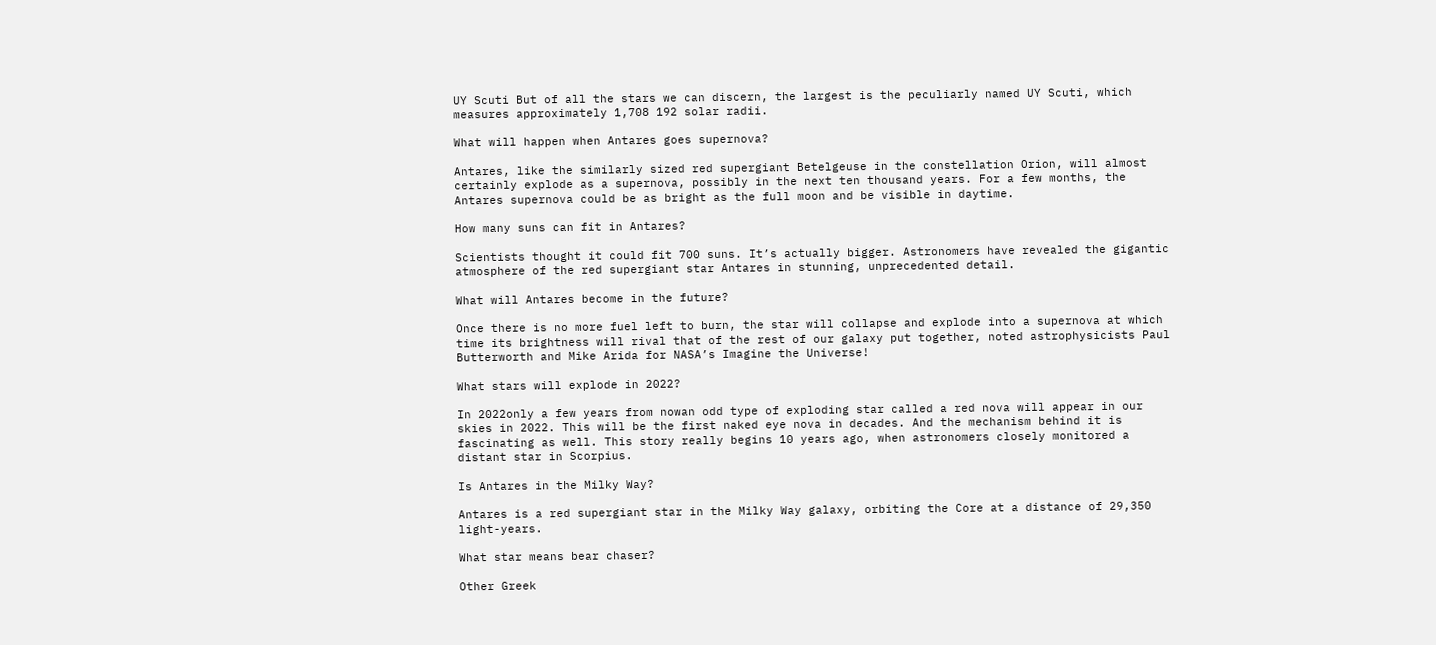UY Scuti But of all the stars we can discern, the largest is the peculiarly named UY Scuti, which measures approximately 1,708 192 solar radii.

What will happen when Antares goes supernova?

Antares, like the similarly sized red supergiant Betelgeuse in the constellation Orion, will almost certainly explode as a supernova, possibly in the next ten thousand years. For a few months, the Antares supernova could be as bright as the full moon and be visible in daytime.

How many suns can fit in Antares?

Scientists thought it could fit 700 suns. It’s actually bigger. Astronomers have revealed the gigantic atmosphere of the red supergiant star Antares in stunning, unprecedented detail.

What will Antares become in the future?

Once there is no more fuel left to burn, the star will collapse and explode into a supernova at which time its brightness will rival that of the rest of our galaxy put together, noted astrophysicists Paul Butterworth and Mike Arida for NASA’s Imagine the Universe!

What stars will explode in 2022?

In 2022only a few years from nowan odd type of exploding star called a red nova will appear in our skies in 2022. This will be the first naked eye nova in decades. And the mechanism behind it is fascinating as well. This story really begins 10 years ago, when astronomers closely monitored a distant star in Scorpius.

Is Antares in the Milky Way?

Antares is a red supergiant star in the Milky Way galaxy, orbiting the Core at a distance of 29,350 light-years.

What star means bear chaser?

Other Greek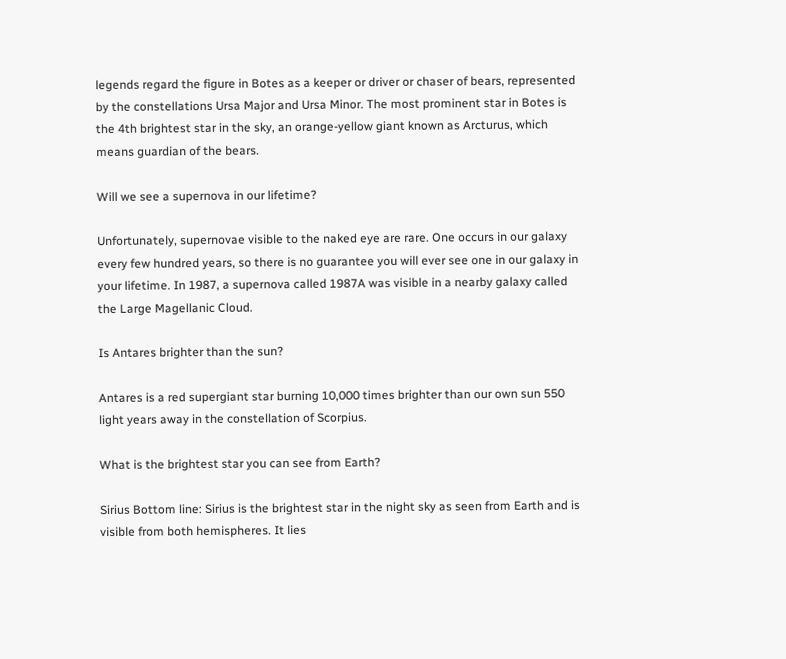legends regard the figure in Botes as a keeper or driver or chaser of bears, represented by the constellations Ursa Major and Ursa Minor. The most prominent star in Botes is the 4th brightest star in the sky, an orange-yellow giant known as Arcturus, which means guardian of the bears.

Will we see a supernova in our lifetime?

Unfortunately, supernovae visible to the naked eye are rare. One occurs in our galaxy every few hundred years, so there is no guarantee you will ever see one in our galaxy in your lifetime. In 1987, a supernova called 1987A was visible in a nearby galaxy called the Large Magellanic Cloud.

Is Antares brighter than the sun?

Antares is a red supergiant star burning 10,000 times brighter than our own sun 550 light years away in the constellation of Scorpius.

What is the brightest star you can see from Earth?

Sirius Bottom line: Sirius is the brightest star in the night sky as seen from Earth and is visible from both hemispheres. It lies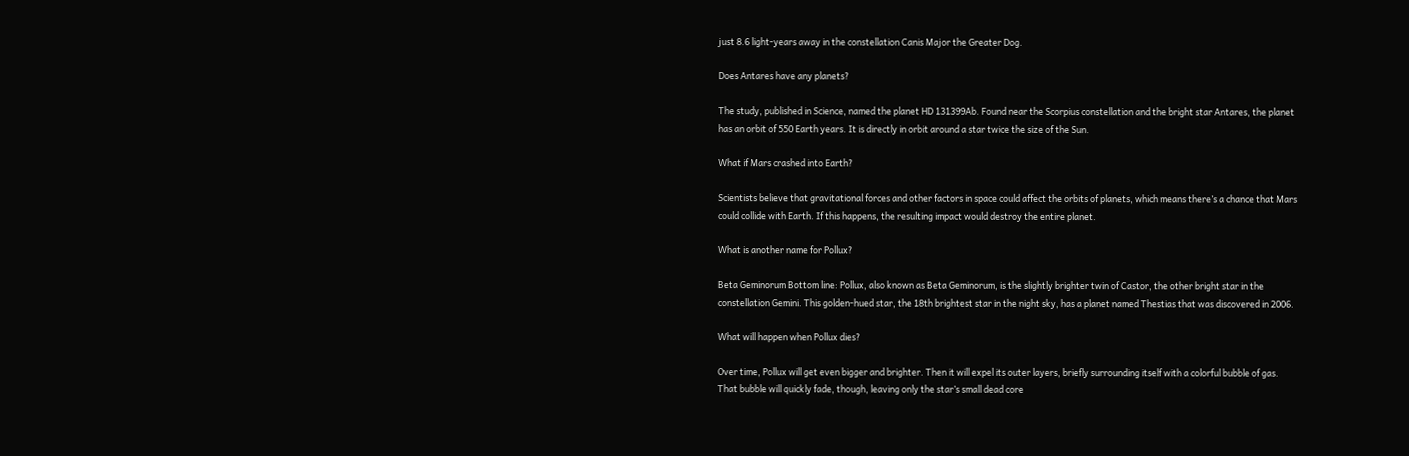just 8.6 light-years away in the constellation Canis Major the Greater Dog.

Does Antares have any planets?

The study, published in Science, named the planet HD 131399Ab. Found near the Scorpius constellation and the bright star Antares, the planet has an orbit of 550 Earth years. It is directly in orbit around a star twice the size of the Sun.

What if Mars crashed into Earth?

Scientists believe that gravitational forces and other factors in space could affect the orbits of planets, which means there’s a chance that Mars could collide with Earth. If this happens, the resulting impact would destroy the entire planet.

What is another name for Pollux?

Beta Geminorum Bottom line: Pollux, also known as Beta Geminorum, is the slightly brighter twin of Castor, the other bright star in the constellation Gemini. This golden-hued star, the 18th brightest star in the night sky, has a planet named Thestias that was discovered in 2006.

What will happen when Pollux dies?

Over time, Pollux will get even bigger and brighter. Then it will expel its outer layers, briefly surrounding itself with a colorful bubble of gas. That bubble will quickly fade, though, leaving only the star’s small dead core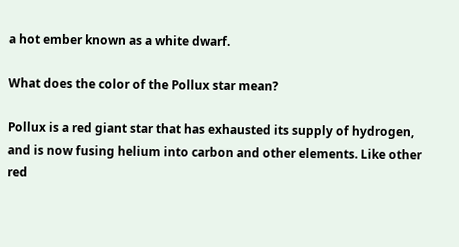a hot ember known as a white dwarf.

What does the color of the Pollux star mean?

Pollux is a red giant star that has exhausted its supply of hydrogen, and is now fusing helium into carbon and other elements. Like other red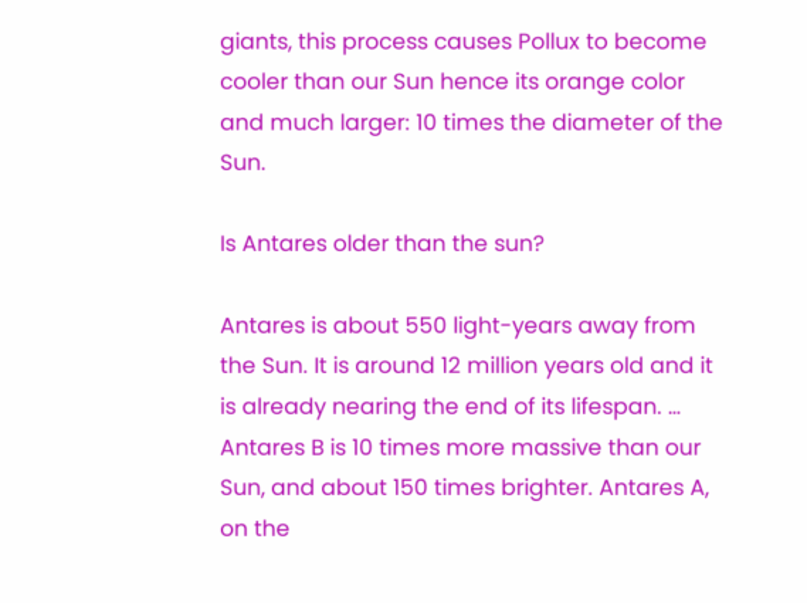giants, this process causes Pollux to become cooler than our Sun hence its orange color and much larger: 10 times the diameter of the Sun.

Is Antares older than the sun?

Antares is about 550 light-years away from the Sun. It is around 12 million years old and it is already nearing the end of its lifespan. … Antares B is 10 times more massive than our Sun, and about 150 times brighter. Antares A, on the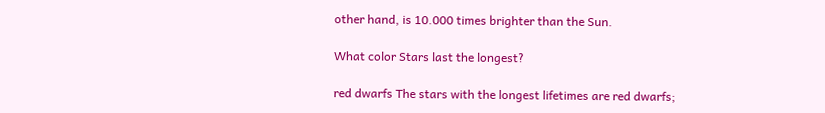other hand, is 10.000 times brighter than the Sun.

What color Stars last the longest?

red dwarfs The stars with the longest lifetimes are red dwarfs;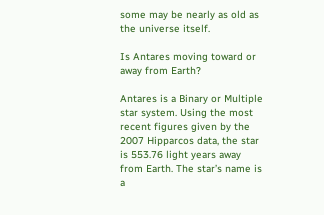some may be nearly as old as the universe itself.

Is Antares moving toward or away from Earth?

Antares is a Binary or Multiple star system. Using the most recent figures given by the 2007 Hipparcos data, the star is 553.76 light years away from Earth. The star’s name is a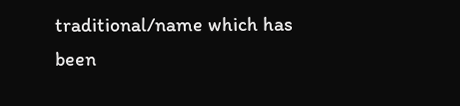traditional/name which has been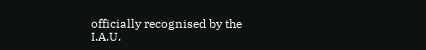officially recognised by the I.A.U.